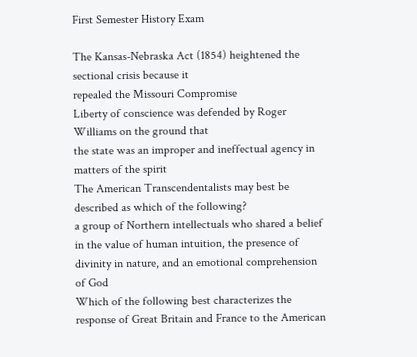First Semester History Exam

The Kansas-Nebraska Act (1854) heightened the sectional crisis because it
repealed the Missouri Compromise
Liberty of conscience was defended by Roger Williams on the ground that
the state was an improper and ineffectual agency in matters of the spirit
The American Transcendentalists may best be described as which of the following?
a group of Northern intellectuals who shared a belief in the value of human intuition, the presence of divinity in nature, and an emotional comprehension of God
Which of the following best characterizes the response of Great Britain and France to the American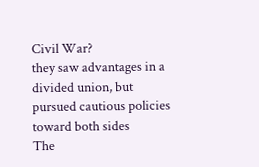Civil War?
they saw advantages in a divided union, but pursued cautious policies toward both sides
The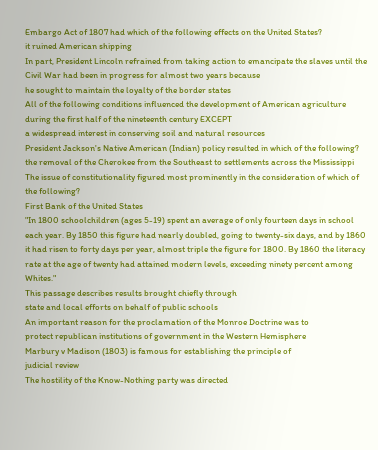Embargo Act of 1807 had which of the following effects on the United States?
it ruined American shipping
In part, President Lincoln refrained from taking action to emancipate the slaves until the Civil War had been in progress for almost two years because
he sought to maintain the loyalty of the border states
All of the following conditions influenced the development of American agriculture during the first half of the nineteenth century EXCEPT
a widespread interest in conserving soil and natural resources
President Jackson's Native American (Indian) policy resulted in which of the following?
the removal of the Cherokee from the Southeast to settlements across the Mississippi
The issue of constitutionality figured most prominently in the consideration of which of the following?
First Bank of the United States
"In 1800 schoolchildren (ages 5-19) spent an average of only fourteen days in school each year. By 1850 this figure had nearly doubled, going to twenty-six days, and by 1860 it had risen to forty days per year, almost triple the figure for 1800. By 1860 the literacy rate at the age of twenty had attained modern levels, exceeding ninety percent among Whites."
This passage describes results brought chiefly through
state and local efforts on behalf of public schools
An important reason for the proclamation of the Monroe Doctrine was to
protect republican institutions of government in the Western Hemisphere
Marbury v Madison (1803) is famous for establishing the principle of
judicial review
The hostility of the Know-Nothing party was directed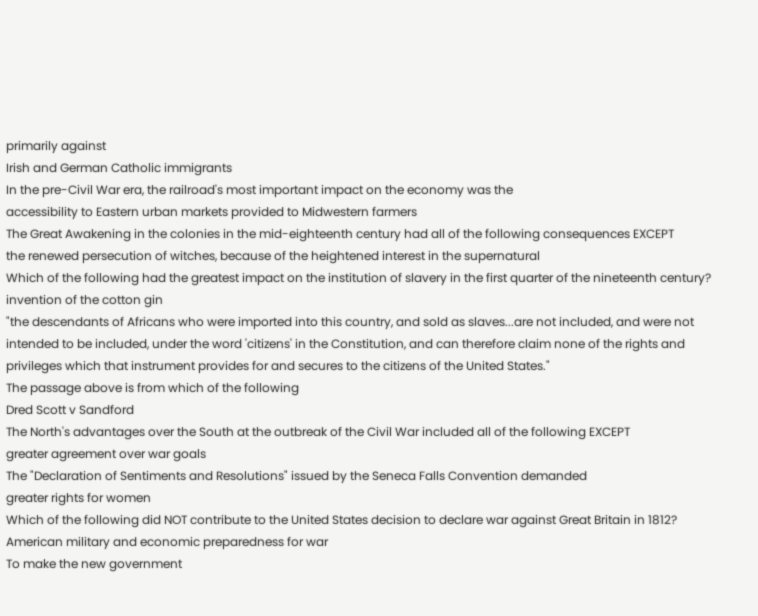primarily against
Irish and German Catholic immigrants
In the pre-Civil War era, the railroad's most important impact on the economy was the
accessibility to Eastern urban markets provided to Midwestern farmers
The Great Awakening in the colonies in the mid-eighteenth century had all of the following consequences EXCEPT
the renewed persecution of witches, because of the heightened interest in the supernatural
Which of the following had the greatest impact on the institution of slavery in the first quarter of the nineteenth century?
invention of the cotton gin
"the descendants of Africans who were imported into this country, and sold as slaves...are not included, and were not intended to be included, under the word 'citizens' in the Constitution, and can therefore claim none of the rights and privileges which that instrument provides for and secures to the citizens of the United States."
The passage above is from which of the following
Dred Scott v Sandford
The North's advantages over the South at the outbreak of the Civil War included all of the following EXCEPT
greater agreement over war goals
The "Declaration of Sentiments and Resolutions" issued by the Seneca Falls Convention demanded
greater rights for women
Which of the following did NOT contribute to the United States decision to declare war against Great Britain in 1812?
American military and economic preparedness for war
To make the new government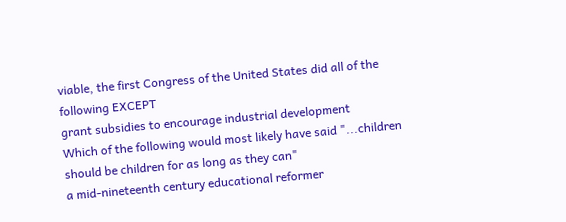viable, the first Congress of the United States did all of the following EXCEPT
grant subsidies to encourage industrial development
Which of the following would most likely have said "...children should be children for as long as they can"
a mid-nineteenth century educational reformer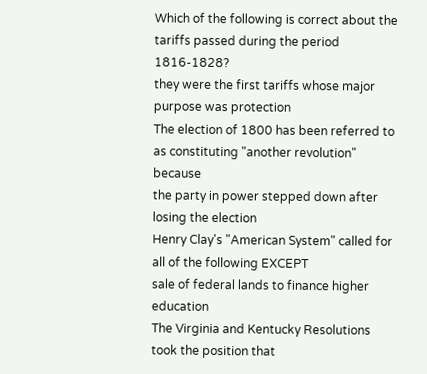Which of the following is correct about the tariffs passed during the period 1816-1828?
they were the first tariffs whose major purpose was protection
The election of 1800 has been referred to as constituting "another revolution" because
the party in power stepped down after losing the election
Henry Clay's "American System" called for all of the following EXCEPT
sale of federal lands to finance higher education
The Virginia and Kentucky Resolutions took the position that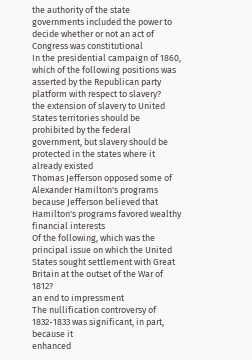the authority of the state governments included the power to decide whether or not an act of Congress was constitutional
In the presidential campaign of 1860, which of the following positions was asserted by the Republican party platform with respect to slavery?
the extension of slavery to United States territories should be prohibited by the federal government, but slavery should be protected in the states where it already existed
Thomas Jefferson opposed some of Alexander Hamilton's programs because Jefferson believed that
Hamilton's programs favored wealthy financial interests
Of the following, which was the principal issue on which the United States sought settlement with Great Britain at the outset of the War of 1812?
an end to impressment
The nullification controversy of 1832-1833 was significant, in part, because it
enhanced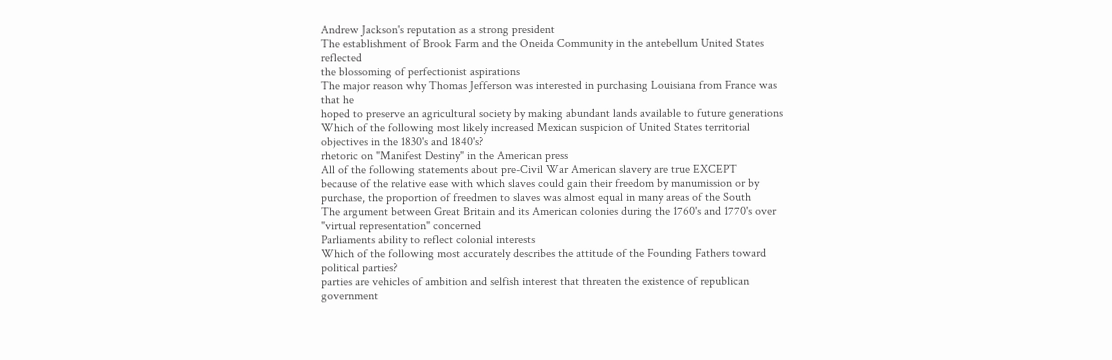Andrew Jackson's reputation as a strong president
The establishment of Brook Farm and the Oneida Community in the antebellum United States reflected
the blossoming of perfectionist aspirations
The major reason why Thomas Jefferson was interested in purchasing Louisiana from France was that he
hoped to preserve an agricultural society by making abundant lands available to future generations
Which of the following most likely increased Mexican suspicion of United States territorial objectives in the 1830's and 1840's?
rhetoric on "Manifest Destiny" in the American press
All of the following statements about pre-Civil War American slavery are true EXCEPT
because of the relative ease with which slaves could gain their freedom by manumission or by purchase, the proportion of freedmen to slaves was almost equal in many areas of the South
The argument between Great Britain and its American colonies during the 1760's and 1770's over "virtual representation" concerned
Parliaments ability to reflect colonial interests
Which of the following most accurately describes the attitude of the Founding Fathers toward political parties?
parties are vehicles of ambition and selfish interest that threaten the existence of republican government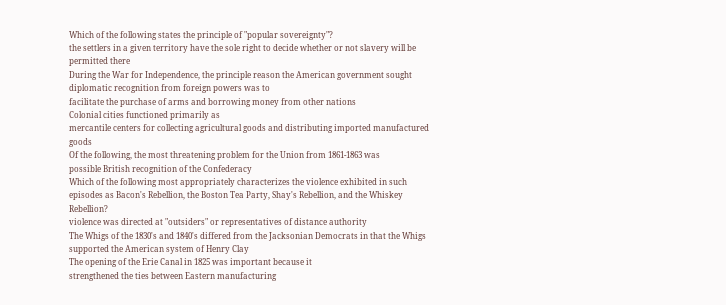Which of the following states the principle of "popular sovereignty"?
the settlers in a given territory have the sole right to decide whether or not slavery will be permitted there
During the War for Independence, the principle reason the American government sought diplomatic recognition from foreign powers was to
facilitate the purchase of arms and borrowing money from other nations
Colonial cities functioned primarily as
mercantile centers for collecting agricultural goods and distributing imported manufactured goods
Of the following, the most threatening problem for the Union from 1861-1863 was
possible British recognition of the Confederacy
Which of the following most appropriately characterizes the violence exhibited in such episodes as Bacon's Rebellion, the Boston Tea Party, Shay's Rebellion, and the Whiskey Rebellion?
violence was directed at "outsiders" or representatives of distance authority
The Whigs of the 1830's and 1840's differed from the Jacksonian Democrats in that the Whigs
supported the American system of Henry Clay
The opening of the Erie Canal in 1825 was important because it
strengthened the ties between Eastern manufacturing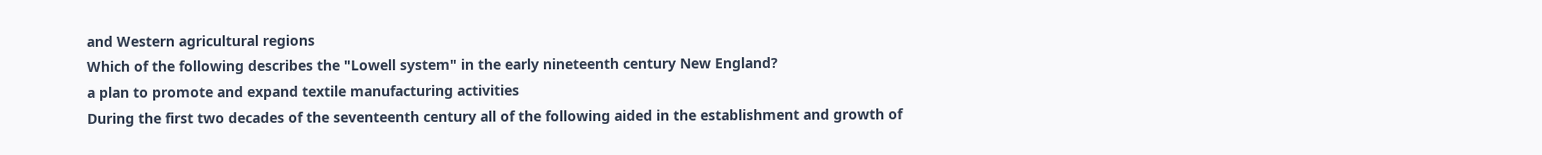and Western agricultural regions
Which of the following describes the "Lowell system" in the early nineteenth century New England?
a plan to promote and expand textile manufacturing activities
During the first two decades of the seventeenth century all of the following aided in the establishment and growth of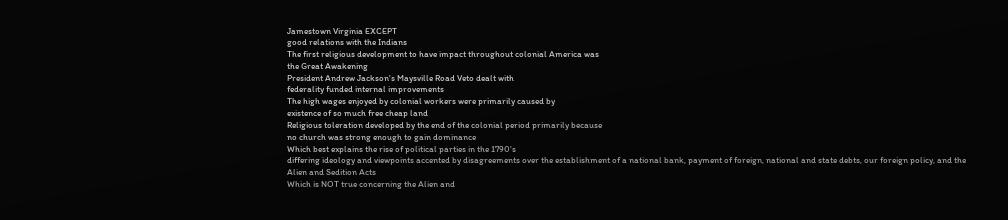Jamestown Virginia EXCEPT
good relations with the Indians
The first religious development to have impact throughout colonial America was
the Great Awakening
President Andrew Jackson's Maysville Road Veto dealt with
federality funded internal improvements
The high wages enjoyed by colonial workers were primarily caused by
existence of so much free cheap land
Religious toleration developed by the end of the colonial period primarily because
no church was strong enough to gain dominance
Which best explains the rise of political parties in the 1790's
differing ideology and viewpoints accented by disagreements over the establishment of a national bank, payment of foreign, national and state debts, our foreign policy, and the Alien and Sedition Acts
Which is NOT true concerning the Alien and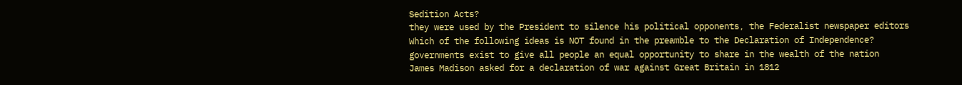Sedition Acts?
they were used by the President to silence his political opponents, the Federalist newspaper editors
Which of the following ideas is NOT found in the preamble to the Declaration of Independence?
governments exist to give all people an equal opportunity to share in the wealth of the nation
James Madison asked for a declaration of war against Great Britain in 1812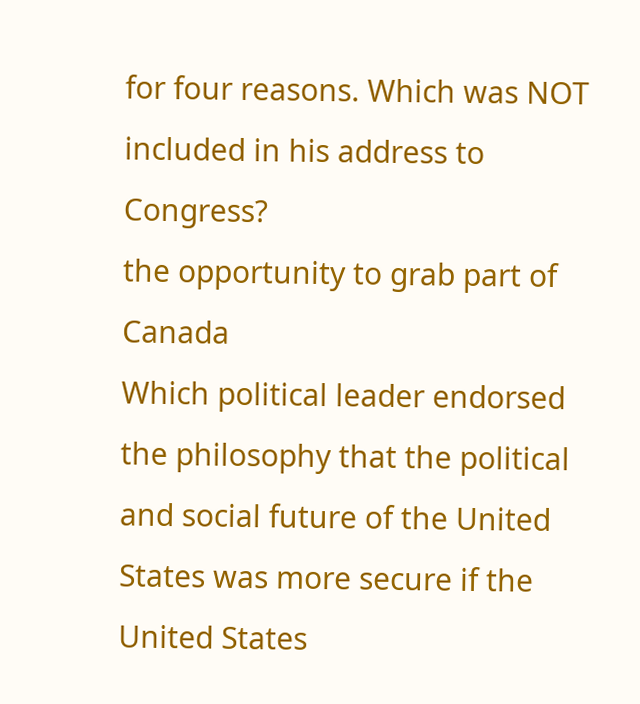for four reasons. Which was NOT included in his address to Congress?
the opportunity to grab part of Canada
Which political leader endorsed the philosophy that the political and social future of the United States was more secure if the United States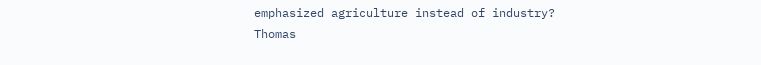emphasized agriculture instead of industry?
Thomas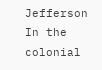Jefferson
In the colonial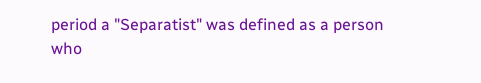period a "Separatist" was defined as a person who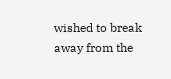wished to break away from the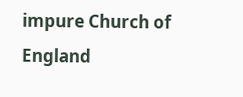impure Church of England